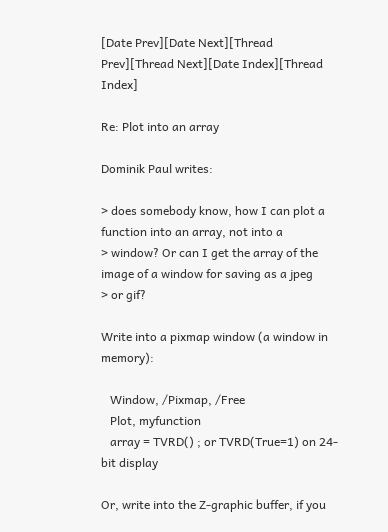[Date Prev][Date Next][Thread Prev][Thread Next][Date Index][Thread Index]

Re: Plot into an array

Dominik Paul writes:

> does somebody know, how I can plot a function into an array, not into a
> window? Or can I get the array of the image of a window for saving as a jpeg
> or gif?

Write into a pixmap window (a window in memory):

   Window, /Pixmap, /Free
   Plot, myfunction
   array = TVRD() ; or TVRD(True=1) on 24-bit display

Or, write into the Z-graphic buffer, if you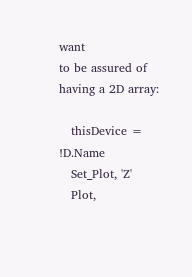want
to be assured of having a 2D array:

   thisDevice = !D.Name
   Set_Plot, 'Z'
   Plot,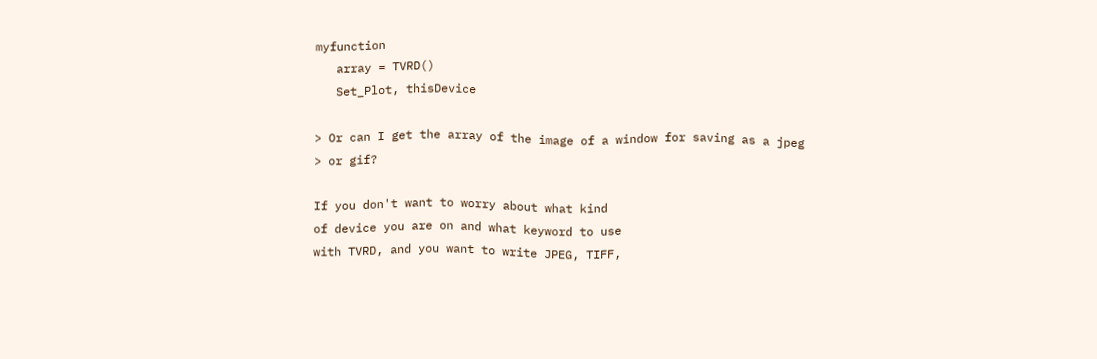myfunction
   array = TVRD()
   Set_Plot, thisDevice

> Or can I get the array of the image of a window for saving as a jpeg
> or gif?

If you don't want to worry about what kind
of device you are on and what keyword to use
with TVRD, and you want to write JPEG, TIFF,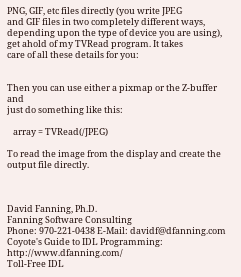PNG, GIF, etc files directly (you write JPEG
and GIF files in two completely different ways,
depending upon the type of device you are using),
get ahold of my TVRead program. It takes
care of all these details for you:


Then you can use either a pixmap or the Z-buffer and
just do something like this:

   array = TVRead(/JPEG)

To read the image from the display and create the
output file directly.



David Fanning, Ph.D.
Fanning Software Consulting
Phone: 970-221-0438 E-Mail: davidf@dfanning.com
Coyote's Guide to IDL Programming: http://www.dfanning.com/
Toll-Free IDL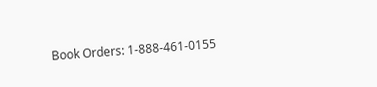Book Orders: 1-888-461-0155